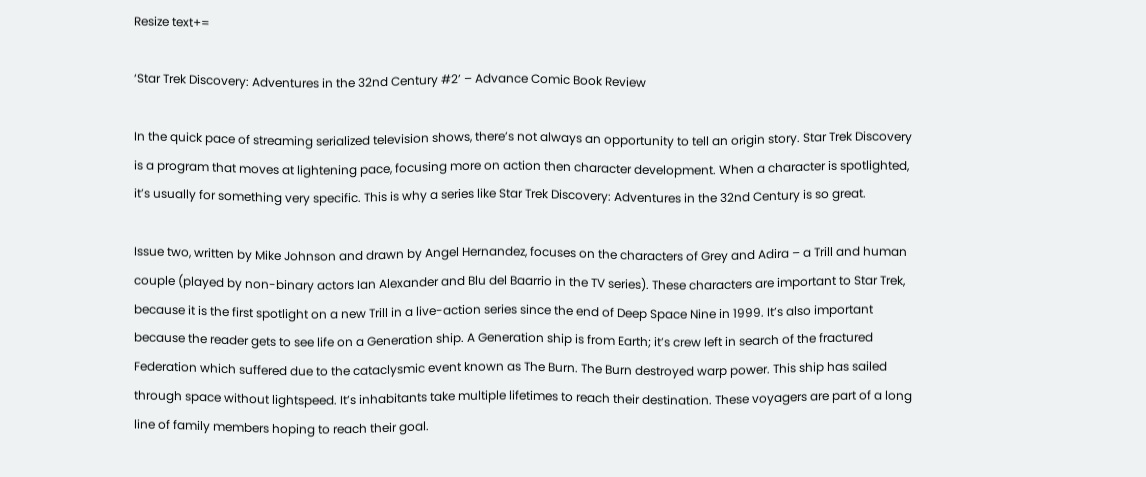Resize text+=

‘Star Trek Discovery: Adventures in the 32nd Century #2’ – Advance Comic Book Review

In the quick pace of streaming serialized television shows, there’s not always an opportunity to tell an origin story. Star Trek Discovery is a program that moves at lightening pace, focusing more on action then character development. When a character is spotlighted, it’s usually for something very specific. This is why a series like Star Trek Discovery: Adventures in the 32nd Century is so great.

Issue two, written by Mike Johnson and drawn by Angel Hernandez, focuses on the characters of Grey and Adira – a Trill and human couple (played by non-binary actors Ian Alexander and Blu del Baarrio in the TV series). These characters are important to Star Trek, because it is the first spotlight on a new Trill in a live-action series since the end of Deep Space Nine in 1999. It’s also important because the reader gets to see life on a Generation ship. A Generation ship is from Earth; it’s crew left in search of the fractured Federation which suffered due to the cataclysmic event known as The Burn. The Burn destroyed warp power. This ship has sailed through space without lightspeed. It’s inhabitants take multiple lifetimes to reach their destination. These voyagers are part of a long line of family members hoping to reach their goal.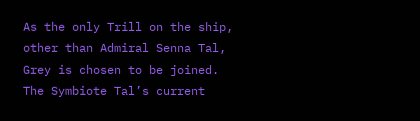As the only Trill on the ship, other than Admiral Senna Tal, Grey is chosen to be joined. The Symbiote Tal’s current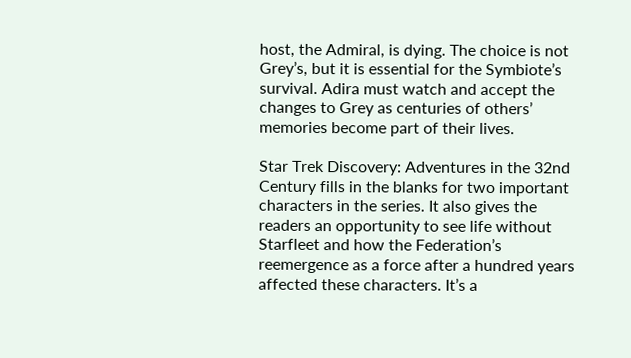host, the Admiral, is dying. The choice is not Grey’s, but it is essential for the Symbiote’s survival. Adira must watch and accept the changes to Grey as centuries of others’ memories become part of their lives.

Star Trek Discovery: Adventures in the 32nd Century fills in the blanks for two important characters in the series. It also gives the readers an opportunity to see life without Starfleet and how the Federation’s reemergence as a force after a hundred years affected these characters. It’s a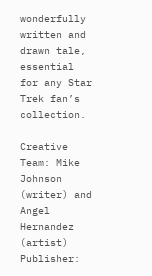wonderfully written and drawn tale, essential for any Star Trek fan’s collection.

Creative Team: Mike Johnson (writer) and Angel Hernandez (artist)
Publisher: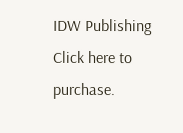IDW Publishing
Click here to purchase.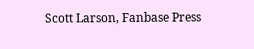Scott Larson, Fanbase Press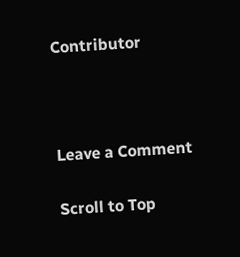Contributor



Leave a Comment

Scroll to Top